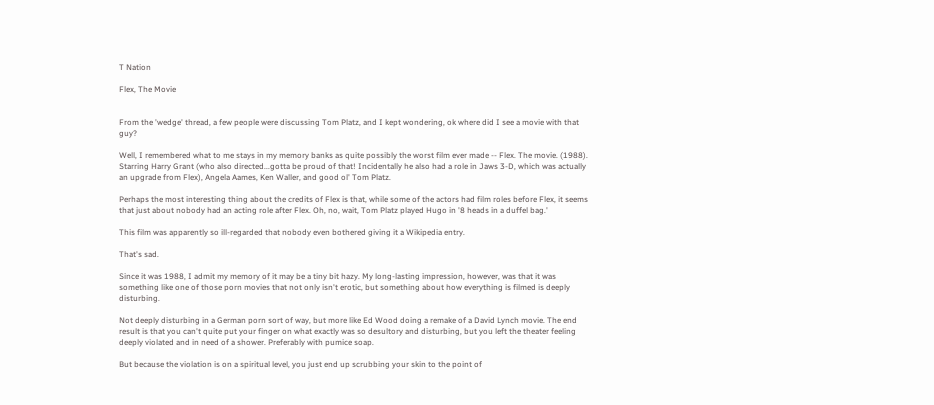T Nation

Flex, The Movie


From the 'wedge' thread, a few people were discussing Tom Platz, and I kept wondering, ok where did I see a movie with that guy?

Well, I remembered what to me stays in my memory banks as quite possibly the worst film ever made -- Flex. The movie. (1988). Starring Harry Grant (who also directed...gotta be proud of that! Incidentally he also had a role in Jaws 3-D, which was actually an upgrade from Flex), Angela Aames, Ken Waller, and good ol' Tom Platz.

Perhaps the most interesting thing about the credits of Flex is that, while some of the actors had film roles before Flex, it seems that just about nobody had an acting role after Flex. Oh, no, wait, Tom Platz played Hugo in '8 heads in a duffel bag.'

This film was apparently so ill-regarded that nobody even bothered giving it a Wikipedia entry.

That's sad.

Since it was 1988, I admit my memory of it may be a tiny bit hazy. My long-lasting impression, however, was that it was something like one of those porn movies that not only isn't erotic, but something about how everything is filmed is deeply disturbing.

Not deeply disturbing in a German porn sort of way, but more like Ed Wood doing a remake of a David Lynch movie. The end result is that you can't quite put your finger on what exactly was so desultory and disturbing, but you left the theater feeling deeply violated and in need of a shower. Preferably with pumice soap.

But because the violation is on a spiritual level, you just end up scrubbing your skin to the point of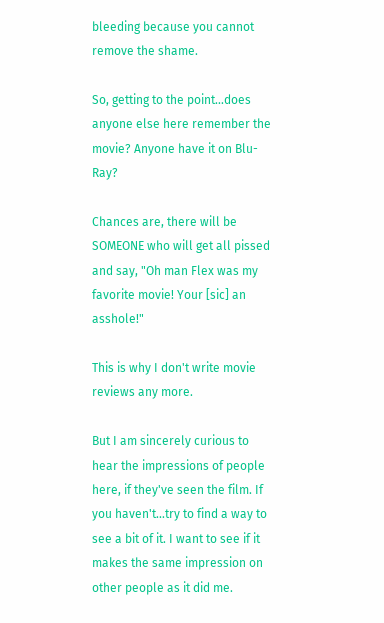bleeding because you cannot remove the shame.

So, getting to the point...does anyone else here remember the movie? Anyone have it on Blu-Ray?

Chances are, there will be SOMEONE who will get all pissed and say, "Oh man Flex was my favorite movie! Your [sic] an asshole!"

This is why I don't write movie reviews any more.

But I am sincerely curious to hear the impressions of people here, if they've seen the film. If you haven't...try to find a way to see a bit of it. I want to see if it makes the same impression on other people as it did me.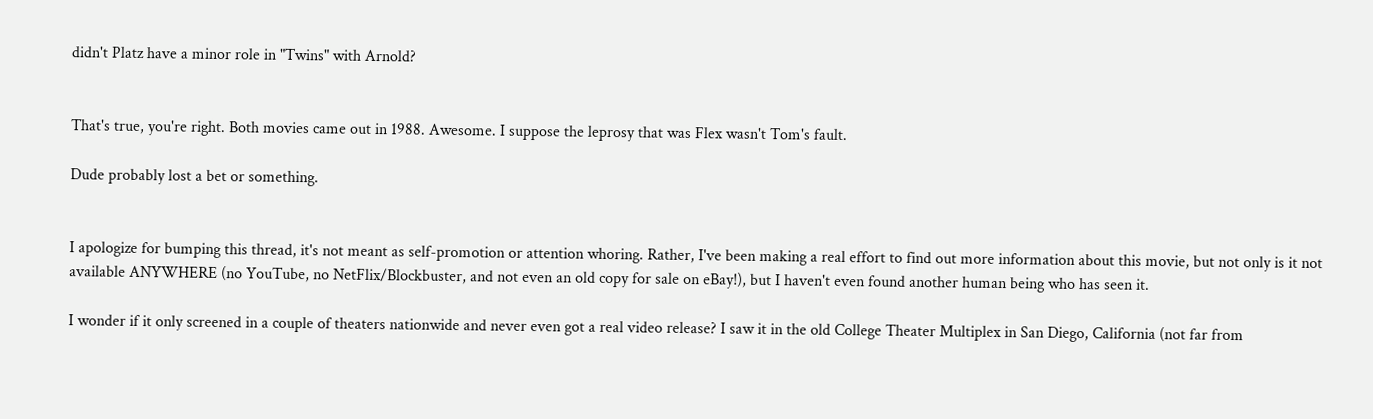didn't Platz have a minor role in "Twins" with Arnold?


That's true, you're right. Both movies came out in 1988. Awesome. I suppose the leprosy that was Flex wasn't Tom's fault.

Dude probably lost a bet or something.


I apologize for bumping this thread, it's not meant as self-promotion or attention whoring. Rather, I've been making a real effort to find out more information about this movie, but not only is it not available ANYWHERE (no YouTube, no NetFlix/Blockbuster, and not even an old copy for sale on eBay!), but I haven't even found another human being who has seen it.

I wonder if it only screened in a couple of theaters nationwide and never even got a real video release? I saw it in the old College Theater Multiplex in San Diego, California (not far from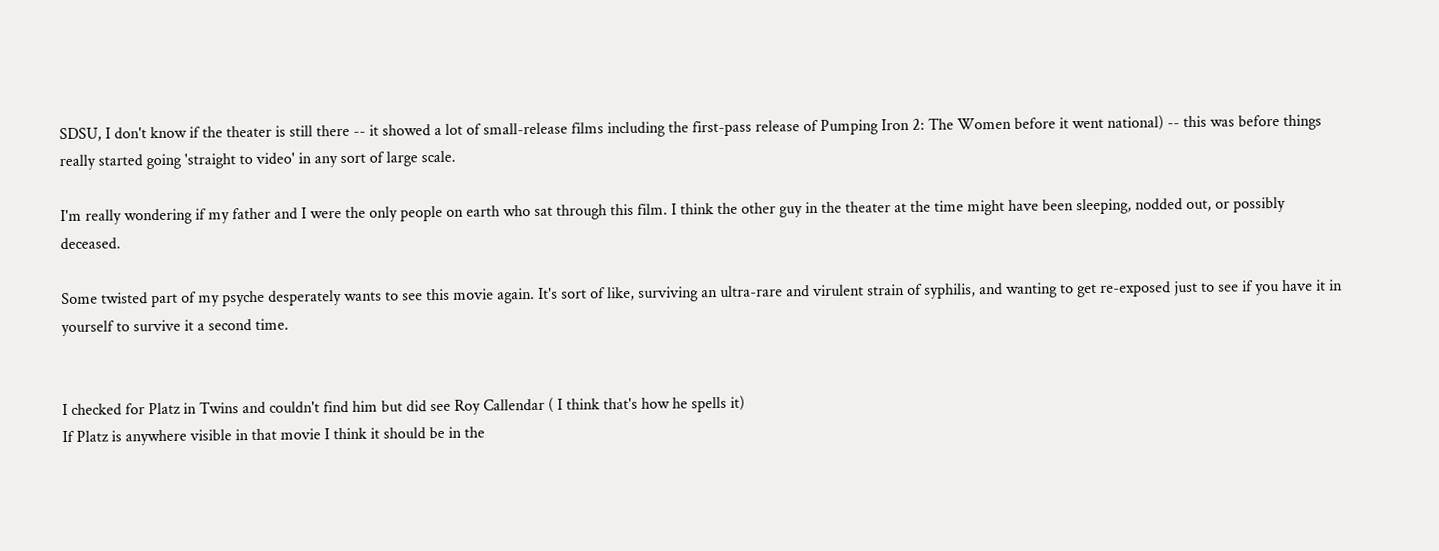SDSU, I don't know if the theater is still there -- it showed a lot of small-release films including the first-pass release of Pumping Iron 2: The Women before it went national) -- this was before things really started going 'straight to video' in any sort of large scale.

I'm really wondering if my father and I were the only people on earth who sat through this film. I think the other guy in the theater at the time might have been sleeping, nodded out, or possibly deceased.

Some twisted part of my psyche desperately wants to see this movie again. It's sort of like, surviving an ultra-rare and virulent strain of syphilis, and wanting to get re-exposed just to see if you have it in yourself to survive it a second time.


I checked for Platz in Twins and couldn't find him but did see Roy Callendar ( I think that's how he spells it)
If Platz is anywhere visible in that movie I think it should be in the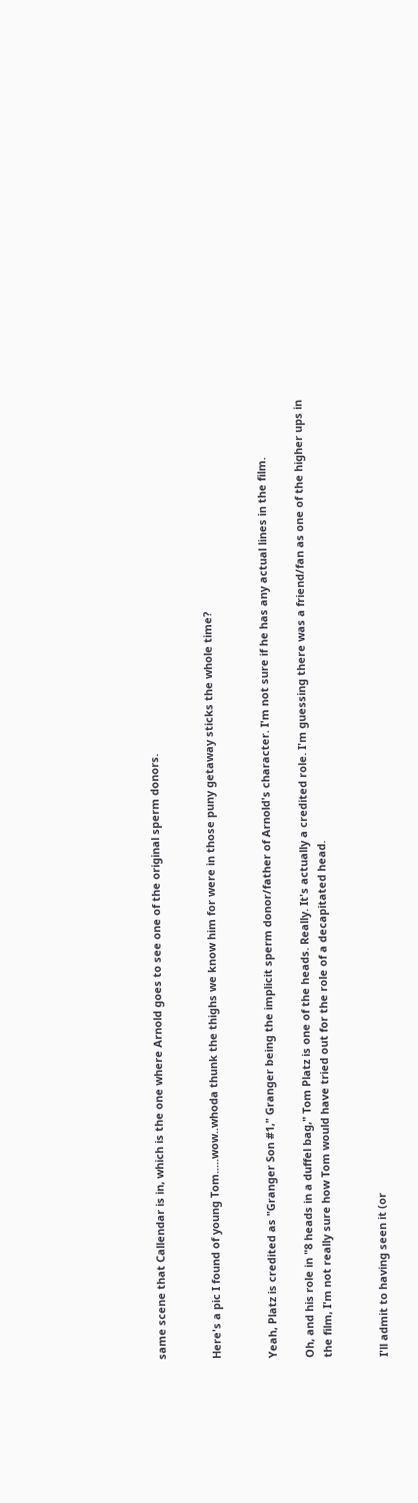same scene that Callendar is in, which is the one where Arnold goes to see one of the original sperm donors.


Here's a pic I found of young Tom.....wow..whoda thunk the thighs we know him for were in those puny getaway sticks the whole time?


Yeah, Platz is credited as "Granger Son #1," Granger being the implicit sperm donor/father of Arnold's character. I'm not sure if he has any actual lines in the film.

Oh, and his role in "8 heads in a duffel bag," Tom Platz is one of the heads. Really. It's actually a credited role. I'm guessing there was a friend/fan as one of the higher ups in the film, I'm not really sure how Tom would have tried out for the role of a decapitated head.


I'll admit to having seen it (or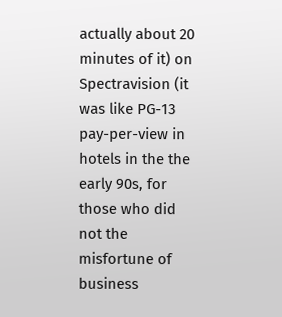actually about 20 minutes of it) on Spectravision (it was like PG-13 pay-per-view in hotels in the the early 90s, for those who did not the misfortune of business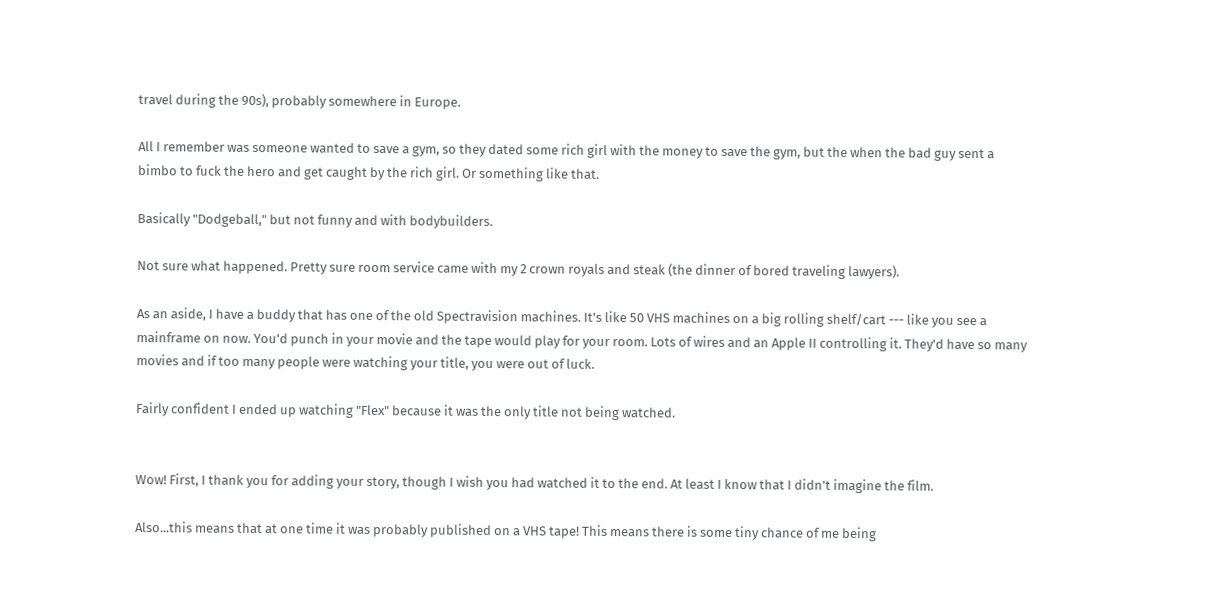travel during the 90s), probably somewhere in Europe.

All I remember was someone wanted to save a gym, so they dated some rich girl with the money to save the gym, but the when the bad guy sent a bimbo to fuck the hero and get caught by the rich girl. Or something like that.

Basically "Dodgeball," but not funny and with bodybuilders.

Not sure what happened. Pretty sure room service came with my 2 crown royals and steak (the dinner of bored traveling lawyers).

As an aside, I have a buddy that has one of the old Spectravision machines. It's like 50 VHS machines on a big rolling shelf/cart --- like you see a mainframe on now. You'd punch in your movie and the tape would play for your room. Lots of wires and an Apple II controlling it. They'd have so many movies and if too many people were watching your title, you were out of luck.

Fairly confident I ended up watching "Flex" because it was the only title not being watched.


Wow! First, I thank you for adding your story, though I wish you had watched it to the end. At least I know that I didn't imagine the film.

Also...this means that at one time it was probably published on a VHS tape! This means there is some tiny chance of me being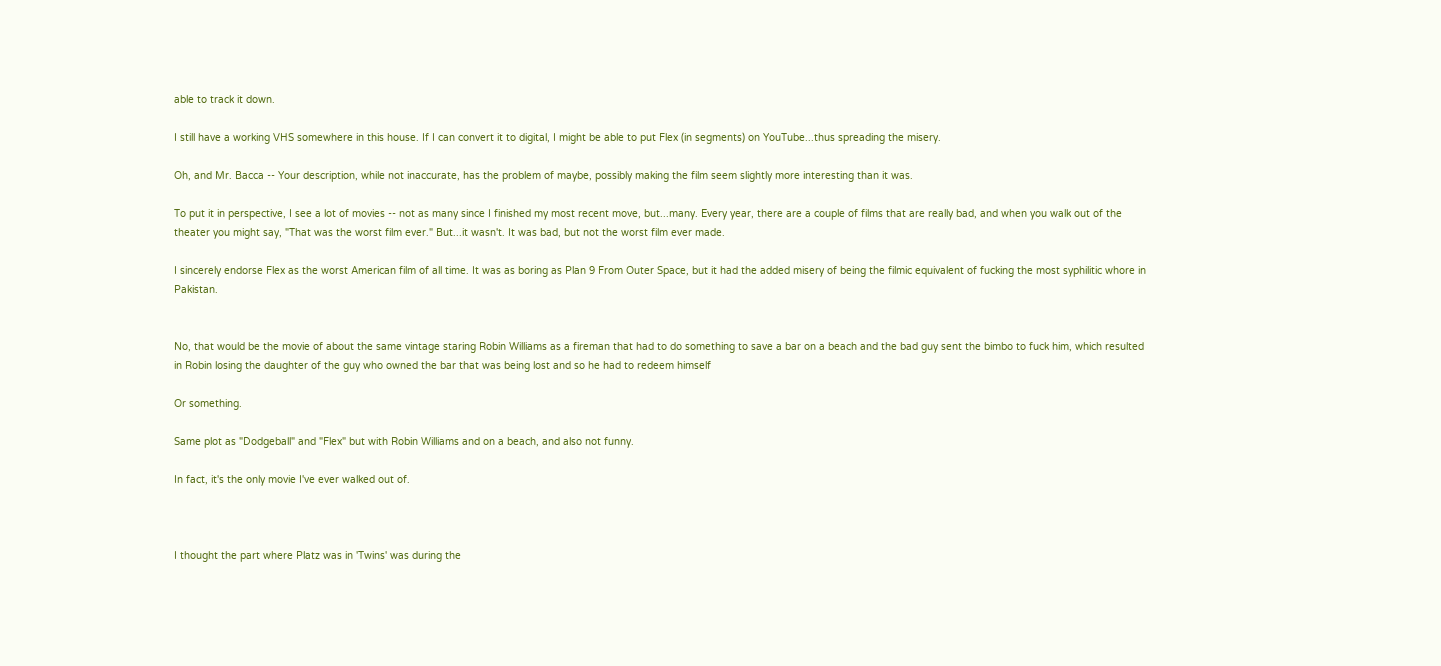able to track it down.

I still have a working VHS somewhere in this house. If I can convert it to digital, I might be able to put Flex (in segments) on YouTube...thus spreading the misery.

Oh, and Mr. Bacca -- Your description, while not inaccurate, has the problem of maybe, possibly making the film seem slightly more interesting than it was.

To put it in perspective, I see a lot of movies -- not as many since I finished my most recent move, but...many. Every year, there are a couple of films that are really bad, and when you walk out of the theater you might say, "That was the worst film ever." But...it wasn't. It was bad, but not the worst film ever made.

I sincerely endorse Flex as the worst American film of all time. It was as boring as Plan 9 From Outer Space, but it had the added misery of being the filmic equivalent of fucking the most syphilitic whore in Pakistan.


No, that would be the movie of about the same vintage staring Robin Williams as a fireman that had to do something to save a bar on a beach and the bad guy sent the bimbo to fuck him, which resulted in Robin losing the daughter of the guy who owned the bar that was being lost and so he had to redeem himself

Or something.

Same plot as "Dodgeball" and "Flex" but with Robin Williams and on a beach, and also not funny.

In fact, it's the only movie I've ever walked out of.



I thought the part where Platz was in 'Twins' was during the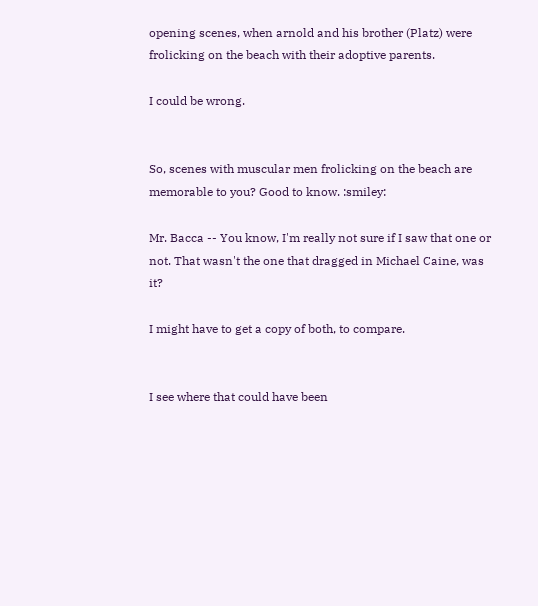opening scenes, when arnold and his brother (Platz) were frolicking on the beach with their adoptive parents.

I could be wrong.


So, scenes with muscular men frolicking on the beach are memorable to you? Good to know. :smiley:

Mr. Bacca -- You know, I'm really not sure if I saw that one or not. That wasn't the one that dragged in Michael Caine, was it?

I might have to get a copy of both, to compare.


I see where that could have been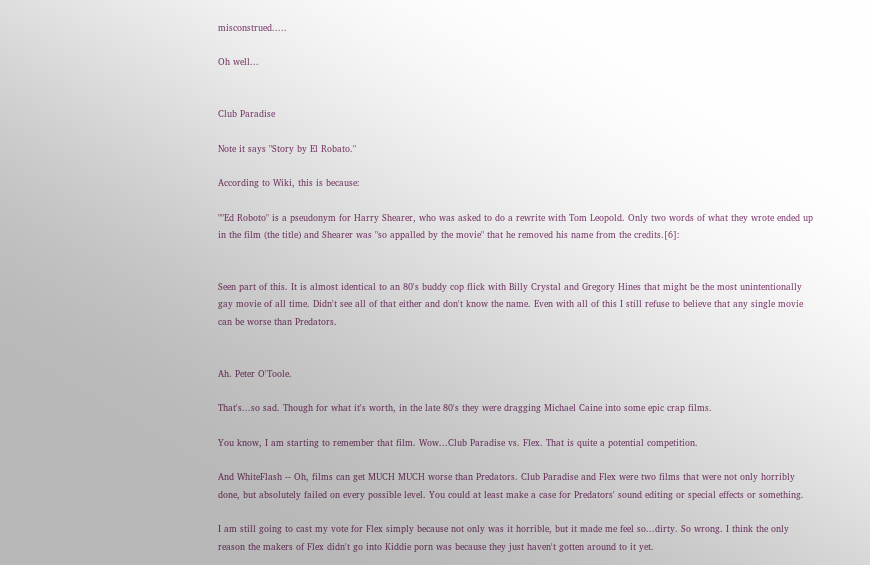misconstrued.....

Oh well...


Club Paradise

Note it says "Story by El Robato."

According to Wiki, this is because:

""Ed Roboto" is a pseudonym for Harry Shearer, who was asked to do a rewrite with Tom Leopold. Only two words of what they wrote ended up in the film (the title) and Shearer was "so appalled by the movie" that he removed his name from the credits.[6]:


Seen part of this. It is almost identical to an 80's buddy cop flick with Billy Crystal and Gregory Hines that might be the most unintentionally gay movie of all time. Didn't see all of that either and don't know the name. Even with all of this I still refuse to believe that any single movie can be worse than Predators.


Ah. Peter O'Toole.

That's...so sad. Though for what it's worth, in the late 80's they were dragging Michael Caine into some epic crap films.

You know, I am starting to remember that film. Wow...Club Paradise vs. Flex. That is quite a potential competition.

And WhiteFlash -- Oh, films can get MUCH MUCH worse than Predators. Club Paradise and Flex were two films that were not only horribly done, but absolutely failed on every possible level. You could at least make a case for Predators' sound editing or special effects or something.

I am still going to cast my vote for Flex simply because not only was it horrible, but it made me feel so...dirty. So wrong. I think the only reason the makers of Flex didn't go into Kiddie porn was because they just haven't gotten around to it yet.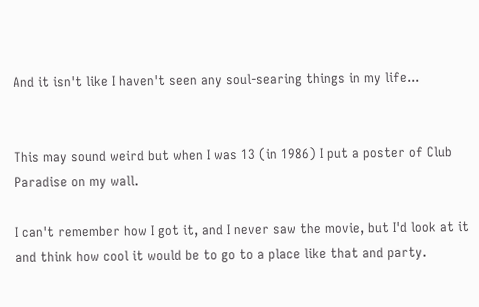And it isn't like I haven't seen any soul-searing things in my life...


This may sound weird but when I was 13 (in 1986) I put a poster of Club Paradise on my wall.

I can't remember how I got it, and I never saw the movie, but I'd look at it and think how cool it would be to go to a place like that and party.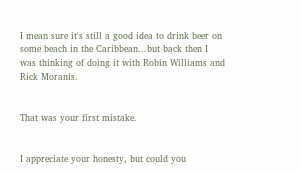I mean sure it's still a good idea to drink beer on some beach in the Caribbean...but back then I was thinking of doing it with Robin Williams and Rick Moranis.


That was your first mistake.


I appreciate your honesty, but could you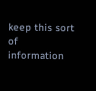keep this sort of information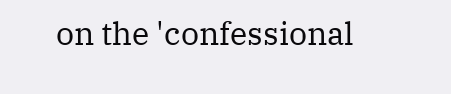on the 'confessional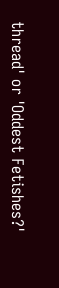thread' or 'Oddest Fetishes?'